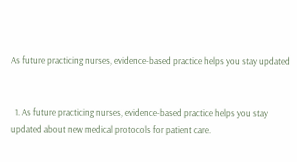As future practicing nurses, evidence-based practice helps you stay updated


  1. As future practicing nurses, evidence-based practice helps you stay updated about new medical protocols for patient care.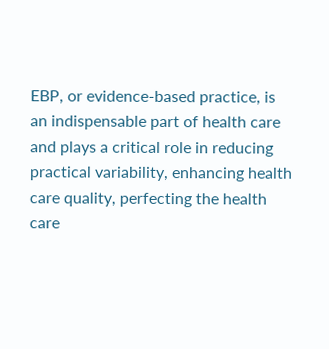EBP, or evidence-based practice, is an indispensable part of health care and plays a critical role in reducing practical variability, enhancing health care quality, perfecting the health care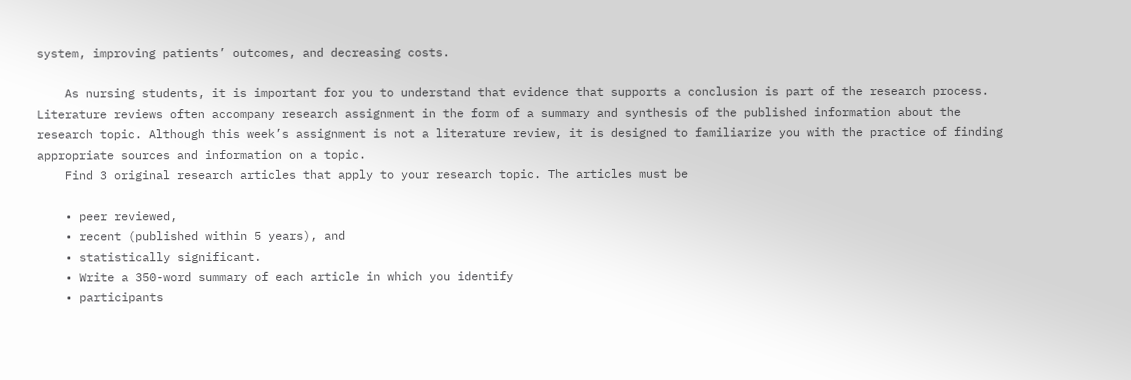system, improving patients’ outcomes, and decreasing costs.

    As nursing students, it is important for you to understand that evidence that supports a conclusion is part of the research process. Literature reviews often accompany research assignment in the form of a summary and synthesis of the published information about the research topic. Although this week’s assignment is not a literature review, it is designed to familiarize you with the practice of finding appropriate sources and information on a topic.
    Find 3 original research articles that apply to your research topic. The articles must be

    • peer reviewed,
    • recent (published within 5 years), and
    • statistically significant.
    • Write a 350-word summary of each article in which you identify
    • participants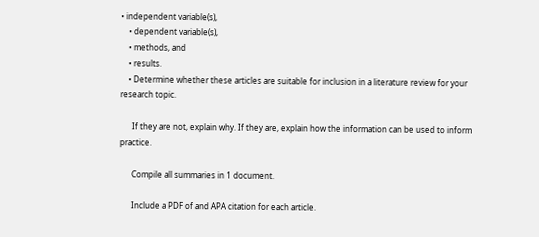• independent variable(s),
    • dependent variable(s),
    • methods, and
    • results.
    • Determine whether these articles are suitable for inclusion in a literature review for your research topic.

      If they are not, explain why. If they are, explain how the information can be used to inform practice.

      Compile all summaries in 1 document.

      Include a PDF of and APA citation for each article.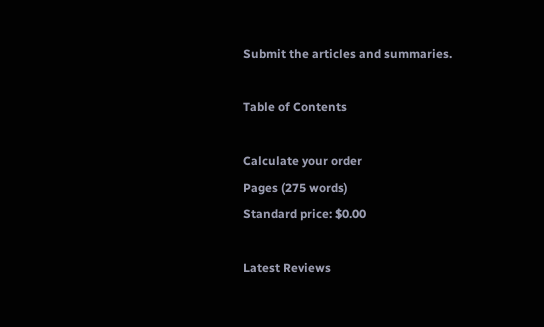Submit the articles and summaries.

Table of Contents

Calculate your order
Pages (275 words)
Standard price: $0.00

Latest Reviews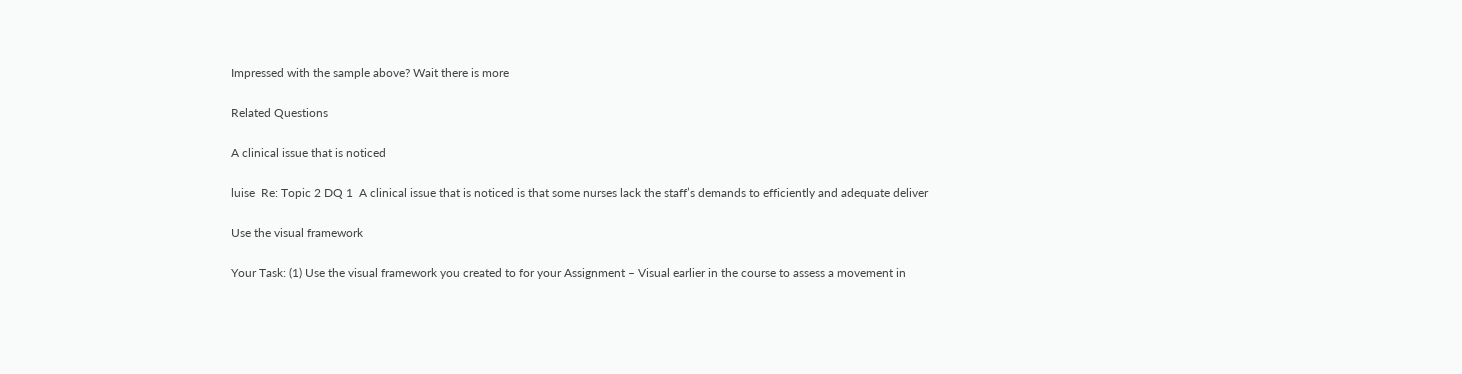Impressed with the sample above? Wait there is more

Related Questions

A clinical issue that is noticed

luise  Re: Topic 2 DQ 1  A clinical issue that is noticed is that some nurses lack the staff’s demands to efficiently and adequate deliver

Use the visual framework

Your Task: (1) Use the visual framework you created to for your Assignment – Visual earlier in the course to assess a movement in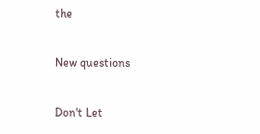the

New questions

Don't Let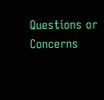Questions or Concerns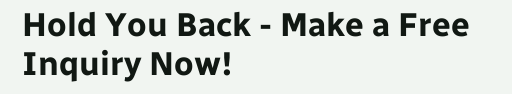Hold You Back - Make a Free Inquiry Now!